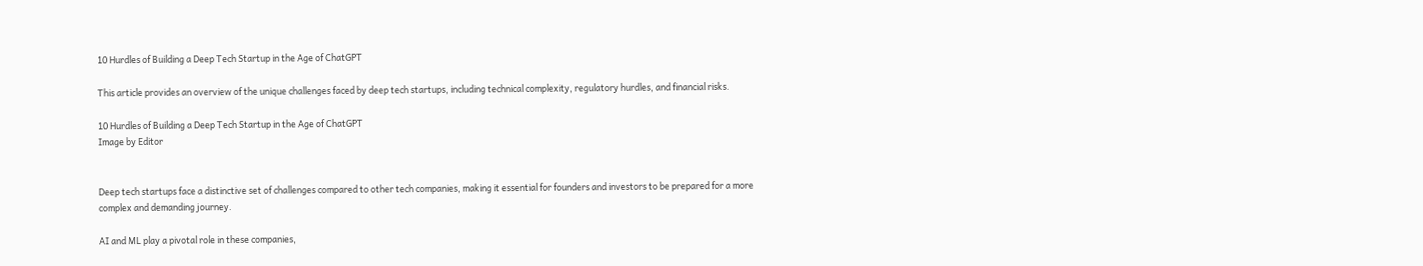10 Hurdles of Building a Deep Tech Startup in the Age of ChatGPT

This article provides an overview of the unique challenges faced by deep tech startups, including technical complexity, regulatory hurdles, and financial risks.

10 Hurdles of Building a Deep Tech Startup in the Age of ChatGPT
Image by Editor


Deep tech startups face a distinctive set of challenges compared to other tech companies, making it essential for founders and investors to be prepared for a more complex and demanding journey.

AI and ML play a pivotal role in these companies,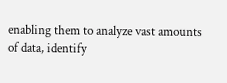enabling them to analyze vast amounts of data, identify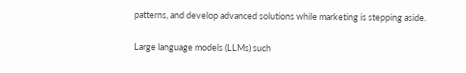patterns, and develop advanced solutions while marketing is stepping aside.

Large language models (LLMs) such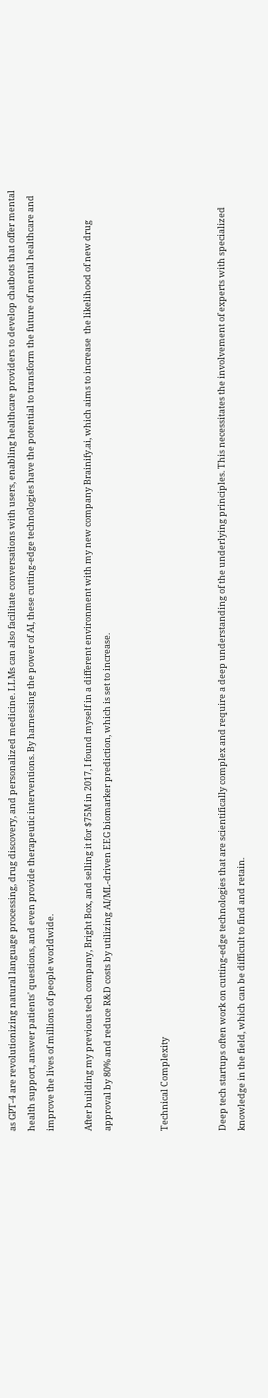as GPT-4 are revolutionizing natural language processing, drug discovery, and personalized medicine. LLMs can also facilitate conversations with users, enabling healthcare providers to develop chatbots that offer mental health support, answer patients' questions, and even provide therapeutic interventions. By harnessing the power of AI, these cutting-edge technologies have the potential to transform the future of mental healthcare and improve the lives of millions of people worldwide.

After building my previous tech company, Bright Box, and selling it for $75M in 2017, I found myself in a different environment with my new company Brainify.ai, which aims to increase  the likelihood of new drug approval by 80% and reduce R&D costs by utilizing AI/ML-driven EEG biomarker prediction, which is set to increase.


Technical Complexity


Deep tech startups often work on cutting-edge technologies that are scientifically complex and require a deep understanding of the underlying principles. This necessitates the involvement of experts with specialized knowledge in the field, which can be difficult to find and retain.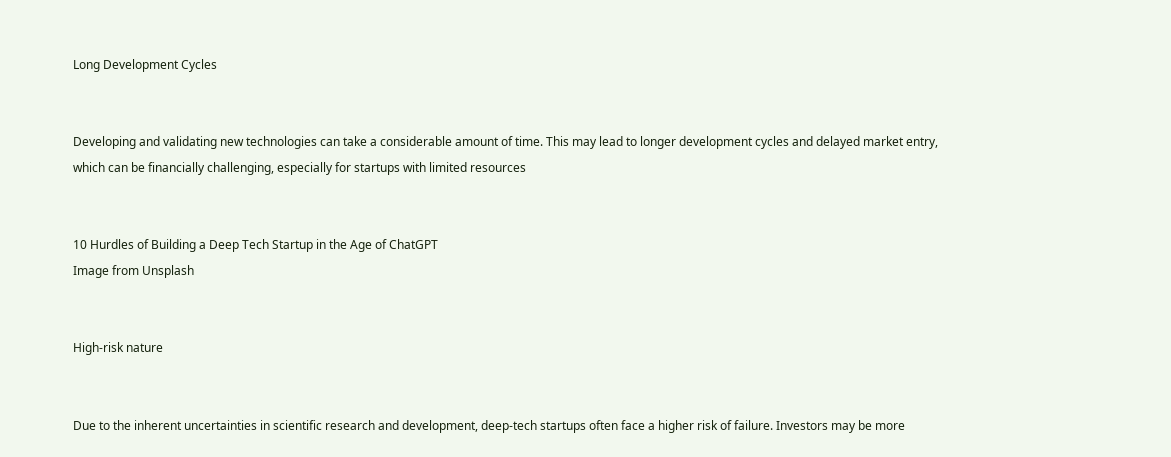Long Development Cycles


Developing and validating new technologies can take a considerable amount of time. This may lead to longer development cycles and delayed market entry, which can be financially challenging, especially for startups with limited resources


10 Hurdles of Building a Deep Tech Startup in the Age of ChatGPT
Image from Unsplash


High-risk nature


Due to the inherent uncertainties in scientific research and development, deep-tech startups often face a higher risk of failure. Investors may be more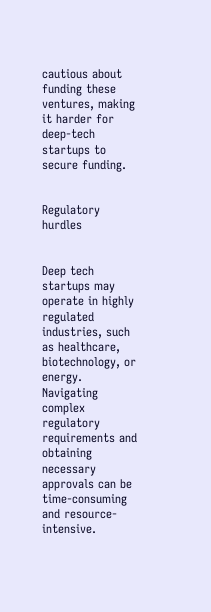cautious about funding these ventures, making it harder for deep-tech startups to secure funding.


Regulatory hurdles


Deep tech startups may operate in highly regulated industries, such as healthcare, biotechnology, or energy. Navigating complex regulatory requirements and obtaining necessary approvals can be time-consuming and resource-intensive.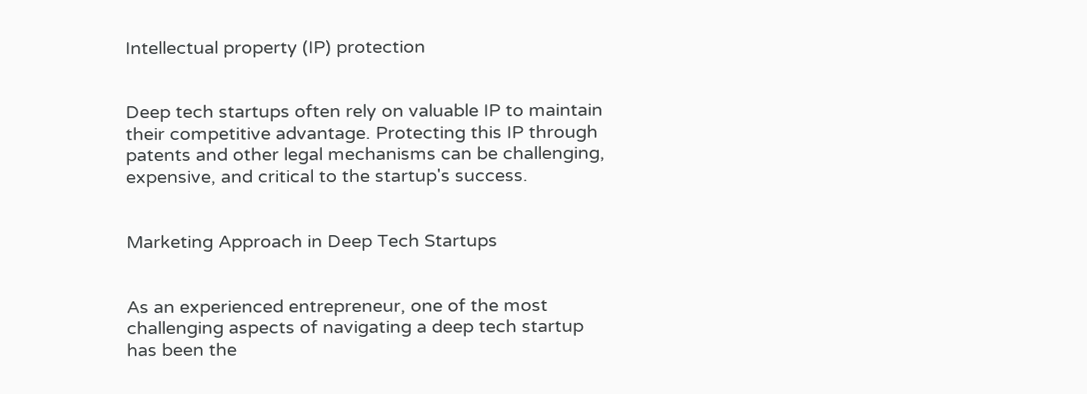Intellectual property (IP) protection


Deep tech startups often rely on valuable IP to maintain their competitive advantage. Protecting this IP through patents and other legal mechanisms can be challenging, expensive, and critical to the startup's success.


Marketing Approach in Deep Tech Startups


As an experienced entrepreneur, one of the most challenging aspects of navigating a deep tech startup has been the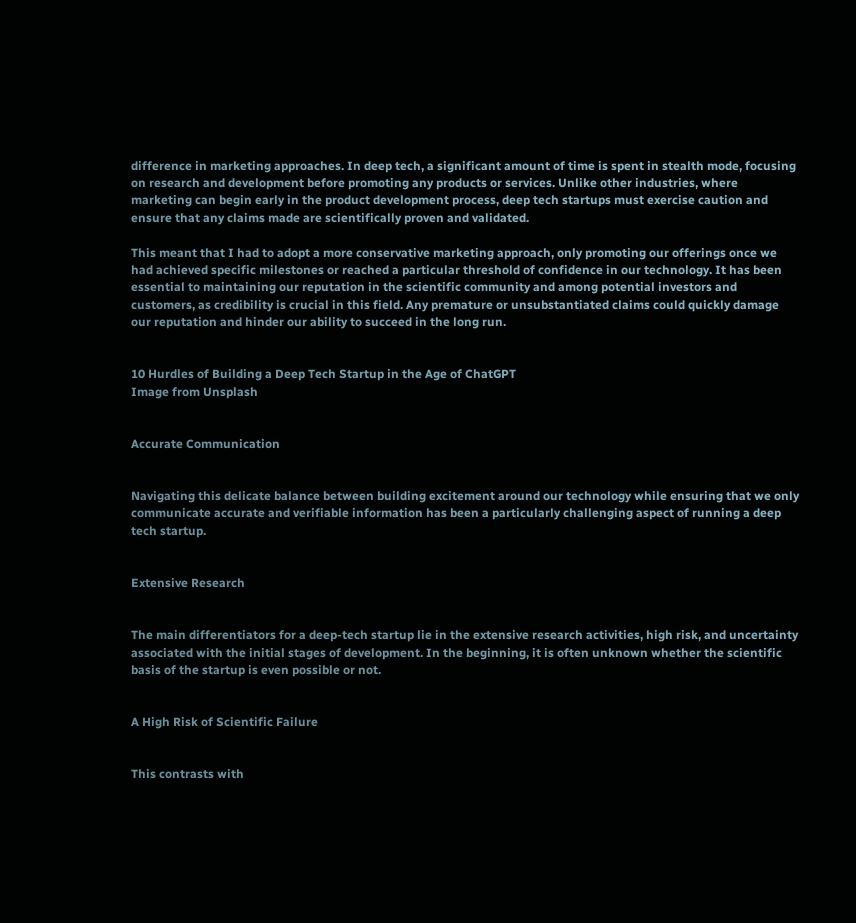difference in marketing approaches. In deep tech, a significant amount of time is spent in stealth mode, focusing on research and development before promoting any products or services. Unlike other industries, where marketing can begin early in the product development process, deep tech startups must exercise caution and ensure that any claims made are scientifically proven and validated.

This meant that I had to adopt a more conservative marketing approach, only promoting our offerings once we had achieved specific milestones or reached a particular threshold of confidence in our technology. It has been essential to maintaining our reputation in the scientific community and among potential investors and customers, as credibility is crucial in this field. Any premature or unsubstantiated claims could quickly damage our reputation and hinder our ability to succeed in the long run.


10 Hurdles of Building a Deep Tech Startup in the Age of ChatGPT
Image from Unsplash


Accurate Communication


Navigating this delicate balance between building excitement around our technology while ensuring that we only communicate accurate and verifiable information has been a particularly challenging aspect of running a deep tech startup.


Extensive Research


The main differentiators for a deep-tech startup lie in the extensive research activities, high risk, and uncertainty associated with the initial stages of development. In the beginning, it is often unknown whether the scientific basis of the startup is even possible or not.


A High Risk of Scientific Failure


This contrasts with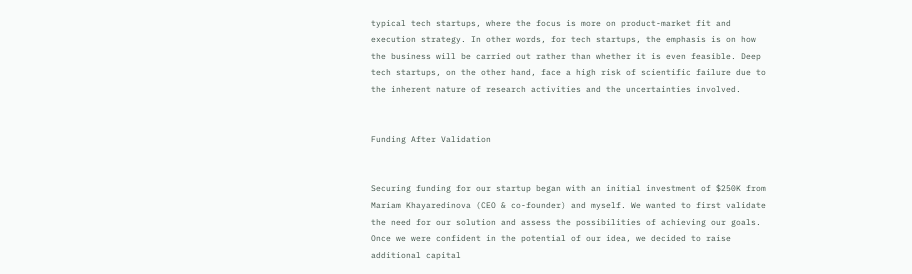typical tech startups, where the focus is more on product-market fit and execution strategy. In other words, for tech startups, the emphasis is on how the business will be carried out rather than whether it is even feasible. Deep tech startups, on the other hand, face a high risk of scientific failure due to the inherent nature of research activities and the uncertainties involved.


Funding After Validation


Securing funding for our startup began with an initial investment of $250K from Mariam Khayaredinova (CEO & co-founder) and myself. We wanted to first validate the need for our solution and assess the possibilities of achieving our goals. Once we were confident in the potential of our idea, we decided to raise additional capital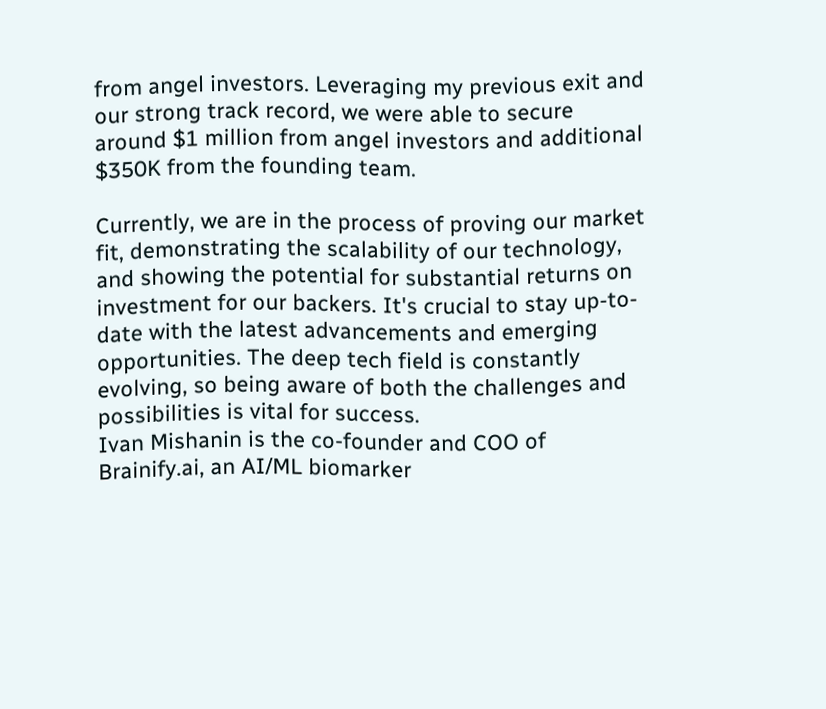from angel investors. Leveraging my previous exit and our strong track record, we were able to secure around $1 million from angel investors and additional $350K from the founding team.

Currently, we are in the process of proving our market fit, demonstrating the scalability of our technology, and showing the potential for substantial returns on investment for our backers. It's crucial to stay up-to-date with the latest advancements and emerging opportunities. The deep tech field is constantly evolving, so being aware of both the challenges and possibilities is vital for success.
Ivan Mishanin is the co-founder and COO of Brainify.ai, an AI/ML biomarker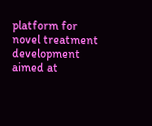platform for novel treatment development aimed at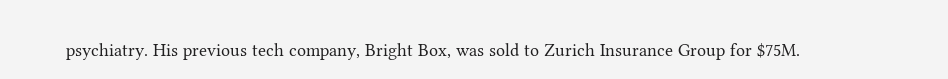psychiatry. His previous tech company, Bright Box, was sold to Zurich Insurance Group for $75M.